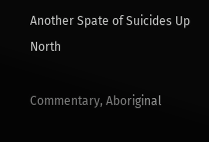Another Spate of Suicides Up North

Commentary, Aboriginal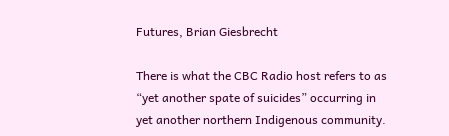Futures, Brian Giesbrecht

There is what the CBC Radio host refers to as “yet another spate of suicides” occurring in yet another northern Indigenous community.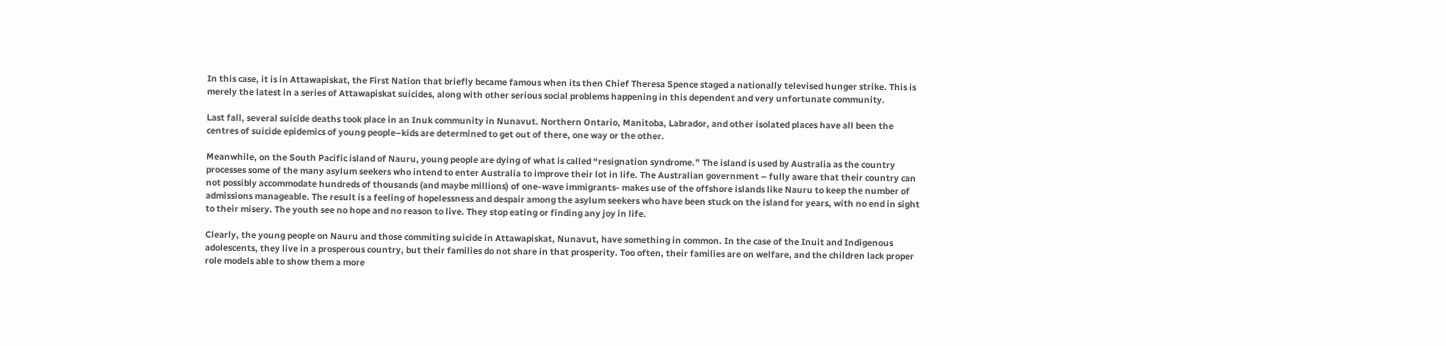In this case, it is in Attawapiskat, the First Nation that briefly became famous when its then Chief Theresa Spence staged a nationally televised hunger strike. This is merely the latest in a series of Attawapiskat suicides, along with other serious social problems happening in this dependent and very unfortunate community.

Last fall, several suicide deaths took place in an Inuk community in Nunavut. Northern Ontario, Manitoba, Labrador, and other isolated places have all been the centres of suicide epidemics of young people–kids are determined to get out of there, one way or the other.

Meanwhile, on the South Pacific island of Nauru, young people are dying of what is called “resignation syndrome.” The island is used by Australia as the country processes some of the many asylum seekers who intend to enter Australia to improve their lot in life. The Australian government – fully aware that their country can not possibly accommodate hundreds of thousands (and maybe millions) of one-wave immigrants- makes use of the offshore islands like Nauru to keep the number of admissions manageable. The result is a feeling of hopelessness and despair among the asylum seekers who have been stuck on the island for years, with no end in sight to their misery. The youth see no hope and no reason to live. They stop eating or finding any joy in life.

Clearly, the young people on Nauru and those commiting suicide in Attawapiskat, Nunavut, have something in common. In the case of the Inuit and Indigenous adolescents, they live in a prosperous country, but their families do not share in that prosperity. Too often, their families are on welfare, and the children lack proper role models able to show them a more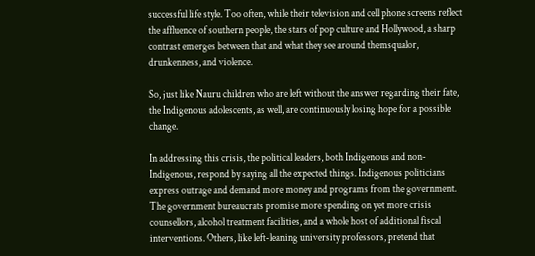successful life style. Too often, while their television and cell phone screens reflect the affluence of southern people, the stars of pop culture and Hollywood, a sharp contrast emerges between that and what they see around themsqualor, drunkenness, and violence.

So, just like Nauru children who are left without the answer regarding their fate, the Indigenous adolescents, as well, are continuously losing hope for a possible change.

In addressing this crisis, the political leaders, both Indigenous and non-Indigenous, respond by saying all the expected things. Indigenous politicians express outrage and demand more money and programs from the government. The government bureaucrats promise more spending on yet more crisis counsellors, alcohol treatment facilities, and a whole host of additional fiscal interventions. Others, like left-leaning university professors, pretend that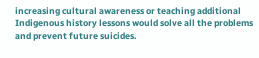increasing cultural awareness or teaching additional Indigenous history lessons would solve all the problems and prevent future suicides.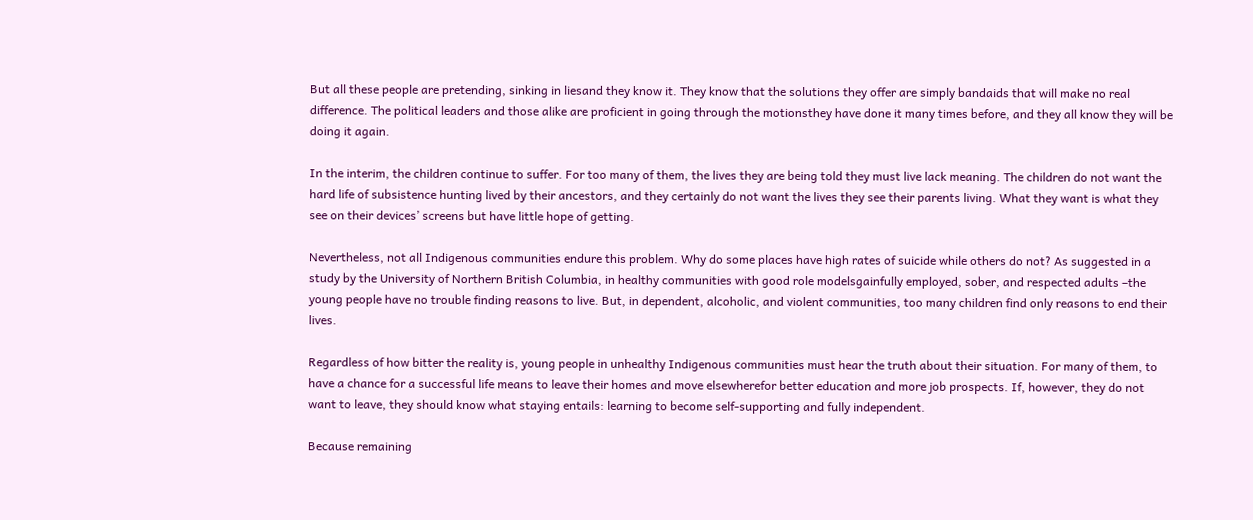But all these people are pretending, sinking in liesand they know it. They know that the solutions they offer are simply bandaids that will make no real difference. The political leaders and those alike are proficient in going through the motionsthey have done it many times before, and they all know they will be doing it again.

In the interim, the children continue to suffer. For too many of them, the lives they are being told they must live lack meaning. The children do not want the hard life of subsistence hunting lived by their ancestors, and they certainly do not want the lives they see their parents living. What they want is what they see on their devices’ screens but have little hope of getting.

Nevertheless, not all Indigenous communities endure this problem. Why do some places have high rates of suicide while others do not? As suggested in a study by the University of Northern British Columbia, in healthy communities with good role modelsgainfully employed, sober, and respected adults –the young people have no trouble finding reasons to live. But, in dependent, alcoholic, and violent communities, too many children find only reasons to end their lives.

Regardless of how bitter the reality is, young people in unhealthy Indigenous communities must hear the truth about their situation. For many of them, to have a chance for a successful life means to leave their homes and move elsewherefor better education and more job prospects. If, however, they do not want to leave, they should know what staying entails: learning to become self-supporting and fully independent.

Because remaining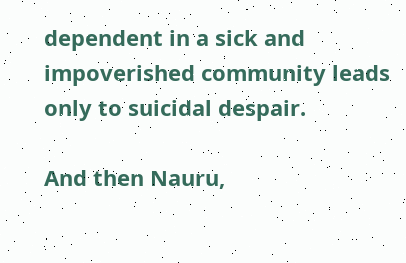dependent in a sick and impoverished community leads only to suicidal despair.

And then Nauru,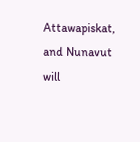Attawapiskat, and Nunavut will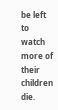be left to watch more of their children die.